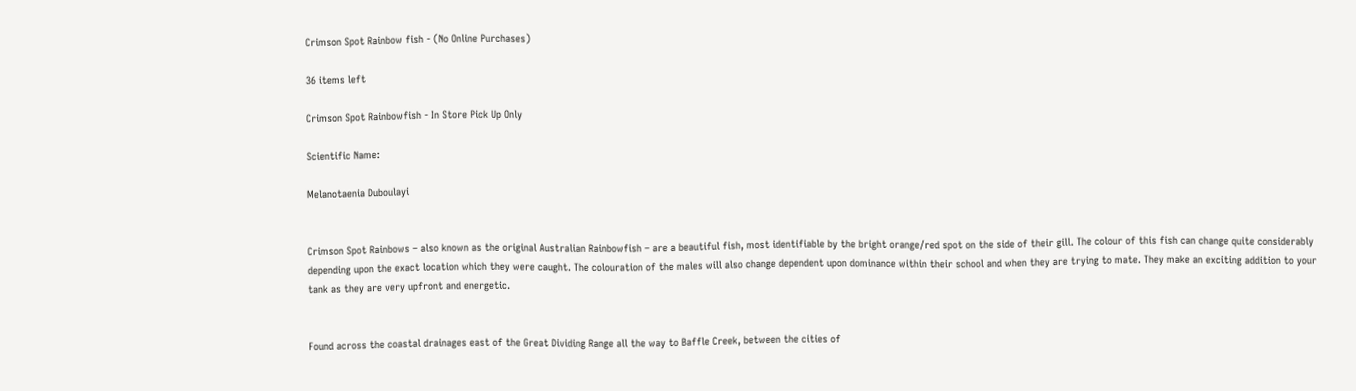Crimson Spot Rainbow fish - (No Online Purchases)

36 items left

Crimson Spot Rainbowfish - In Store Pick Up Only

Scientific Name:

Melanotaenia Duboulayi


Crimson Spot Rainbows – also known as the original Australian Rainbowfish – are a beautiful fish, most identifiable by the bright orange/red spot on the side of their gill. The colour of this fish can change quite considerably depending upon the exact location which they were caught. The colouration of the males will also change dependent upon dominance within their school and when they are trying to mate. They make an exciting addition to your tank as they are very upfront and energetic.


Found across the coastal drainages east of the Great Dividing Range all the way to Baffle Creek, between the cities of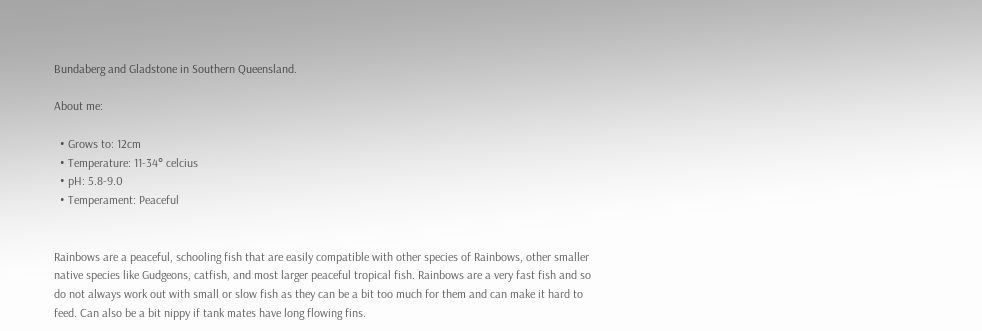Bundaberg and Gladstone in Southern Queensland.

About me:

  • Grows to: 12cm
  • Temperature: 11-34° celcius
  • pH: 5.8-9.0
  • Temperament: Peaceful


Rainbows are a peaceful, schooling fish that are easily compatible with other species of Rainbows, other smaller native species like Gudgeons, catfish, and most larger peaceful tropical fish. Rainbows are a very fast fish and so do not always work out with small or slow fish as they can be a bit too much for them and can make it hard to feed. Can also be a bit nippy if tank mates have long flowing fins.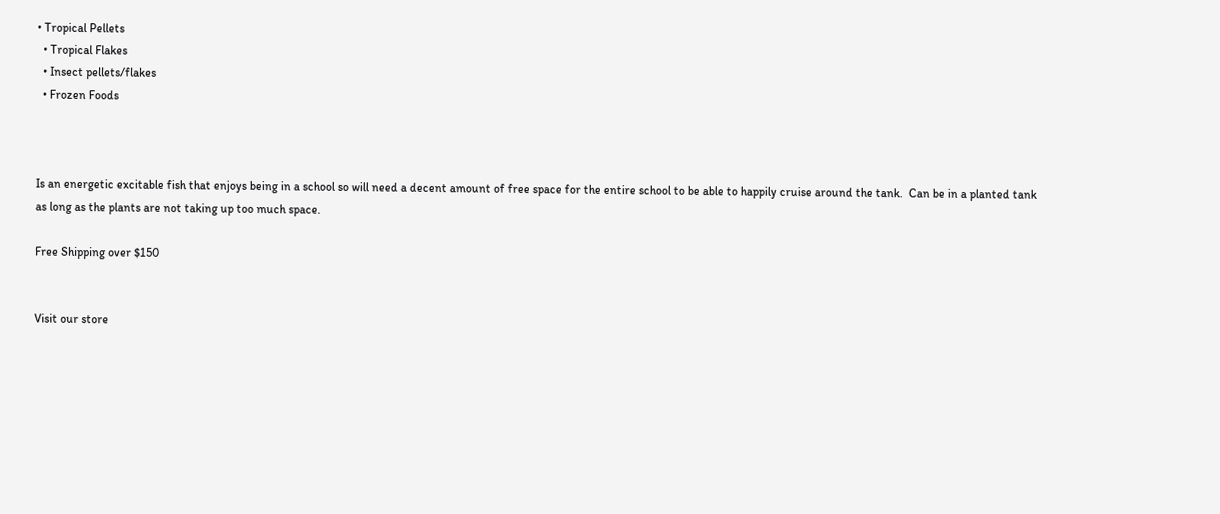• Tropical Pellets
  • Tropical Flakes
  • Insect pellets/flakes
  • Frozen Foods



Is an energetic excitable fish that enjoys being in a school so will need a decent amount of free space for the entire school to be able to happily cruise around the tank.  Can be in a planted tank as long as the plants are not taking up too much space.

Free Shipping over $150


Visit our store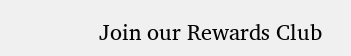Join our Rewards Club